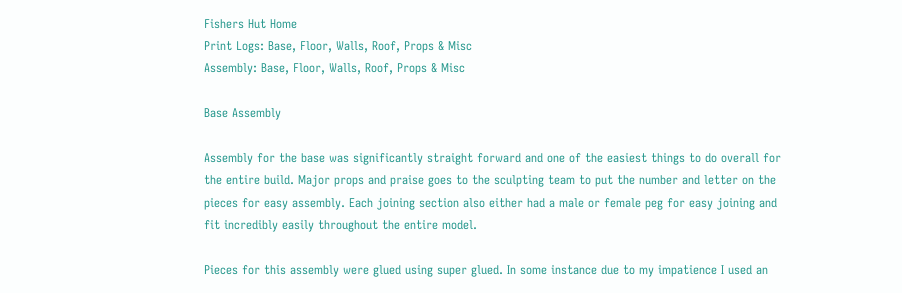Fishers Hut Home
Print Logs: Base, Floor, Walls, Roof, Props & Misc
Assembly: Base, Floor, Walls, Roof, Props & Misc

Base Assembly

Assembly for the base was significantly straight forward and one of the easiest things to do overall for the entire build. Major props and praise goes to the sculpting team to put the number and letter on the pieces for easy assembly. Each joining section also either had a male or female peg for easy joining and fit incredibly easily throughout the entire model.

Pieces for this assembly were glued using super glued. In some instance due to my impatience I used an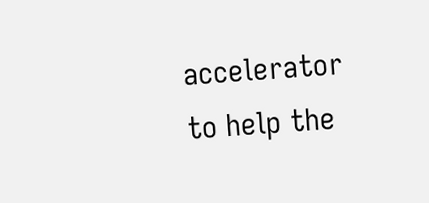accelerator to help the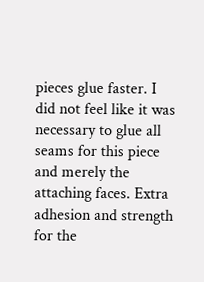pieces glue faster. I did not feel like it was necessary to glue all seams for this piece and merely the attaching faces. Extra adhesion and strength for the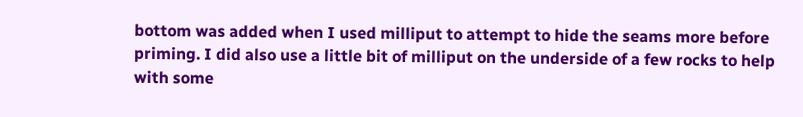bottom was added when I used milliput to attempt to hide the seams more before priming. I did also use a little bit of milliput on the underside of a few rocks to help with some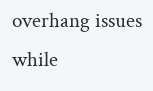overhang issues while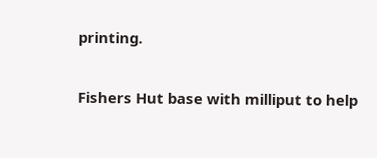printing.

Fishers Hut base with milliput to help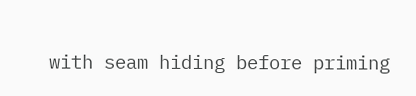with seam hiding before priming